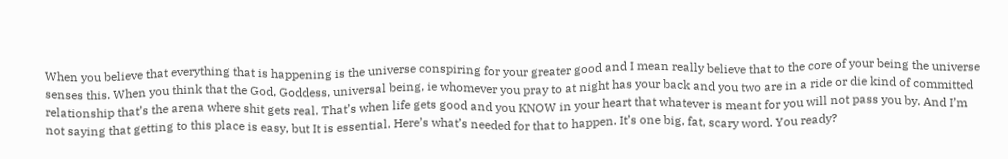When you believe that everything that is happening is the universe conspiring for your greater good and I mean really believe that to the core of your being the universe senses this. When you think that the God, Goddess, universal being, ie whomever you pray to at night has your back and you two are in a ride or die kind of committed relationship that’s the arena where shit gets real. That’s when life gets good and you KNOW in your heart that whatever is meant for you will not pass you by. And I’m not saying that getting to this place is easy, but It is essential. Here’s what’s needed for that to happen. It’s one big, fat, scary word. You ready?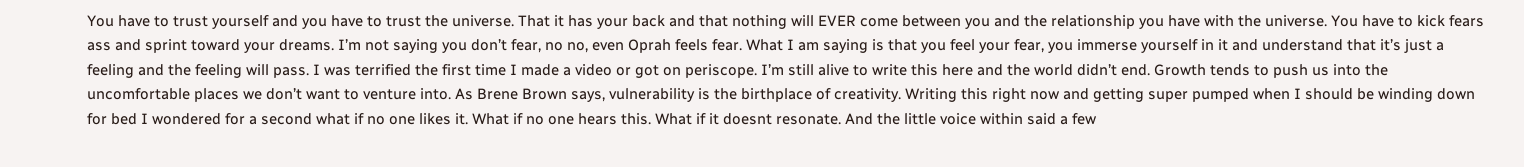You have to trust yourself and you have to trust the universe. That it has your back and that nothing will EVER come between you and the relationship you have with the universe. You have to kick fears ass and sprint toward your dreams. I’m not saying you don’t fear, no no, even Oprah feels fear. What I am saying is that you feel your fear, you immerse yourself in it and understand that it’s just a feeling and the feeling will pass. I was terrified the first time I made a video or got on periscope. I’m still alive to write this here and the world didn’t end. Growth tends to push us into the uncomfortable places we don’t want to venture into. As Brene Brown says, vulnerability is the birthplace of creativity. Writing this right now and getting super pumped when I should be winding down for bed I wondered for a second what if no one likes it. What if no one hears this. What if it doesnt resonate. And the little voice within said a few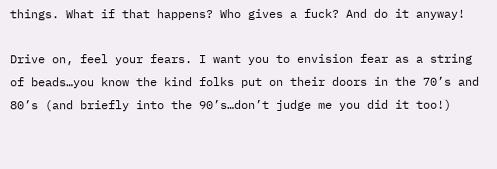things. What if that happens? Who gives a fuck? And do it anyway!

Drive on, feel your fears. I want you to envision fear as a string of beads…you know the kind folks put on their doors in the 70’s and 80’s (and briefly into the 90’s…don’t judge me you did it too!)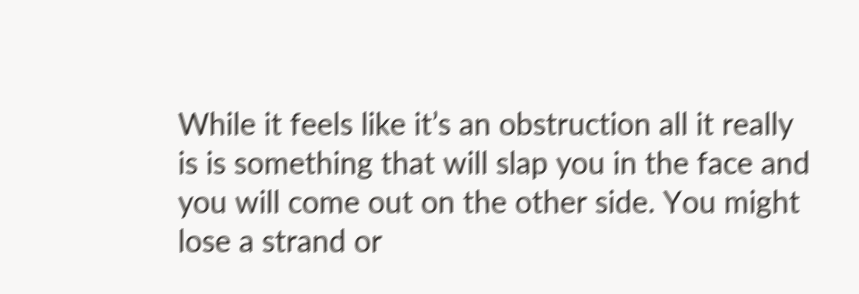While it feels like it’s an obstruction all it really is is something that will slap you in the face and you will come out on the other side. You might lose a strand or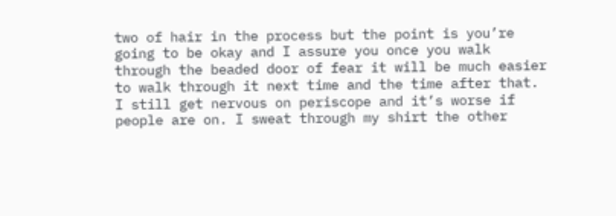two of hair in the process but the point is you’re going to be okay and I assure you once you walk through the beaded door of fear it will be much easier to walk through it next time and the time after that. I still get nervous on periscope and it’s worse if people are on. I sweat through my shirt the other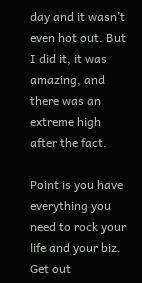day and it wasn’t even hot out. But I did it, it was amazing, and there was an extreme high after the fact.

Point is you have everything you need to rock your life and your biz. Get out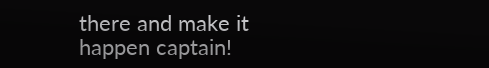there and make it happen captain!